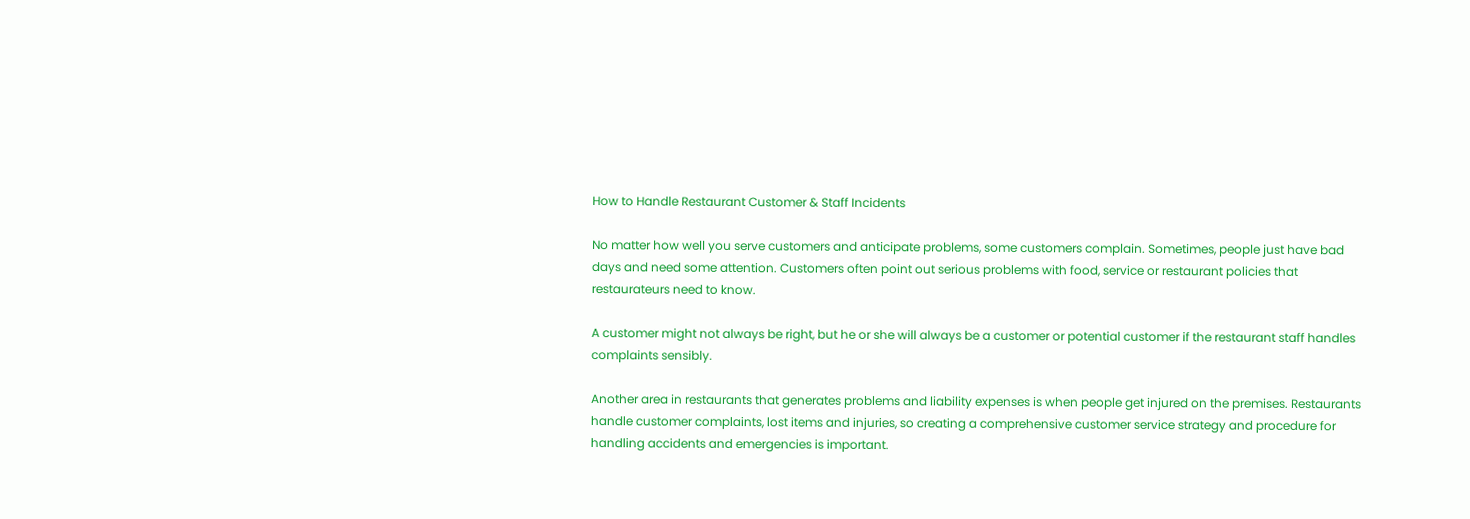How to Handle Restaurant Customer & Staff Incidents

No matter how well you serve customers and anticipate problems, some customers complain. Sometimes, people just have bad days and need some attention. Customers often point out serious problems with food, service or restaurant policies that restaurateurs need to know.

A customer might not always be right, but he or she will always be a customer or potential customer if the restaurant staff handles complaints sensibly.

Another area in restaurants that generates problems and liability expenses is when people get injured on the premises. Restaurants handle customer complaints, lost items and injuries, so creating a comprehensive customer service strategy and procedure for handling accidents and emergencies is important.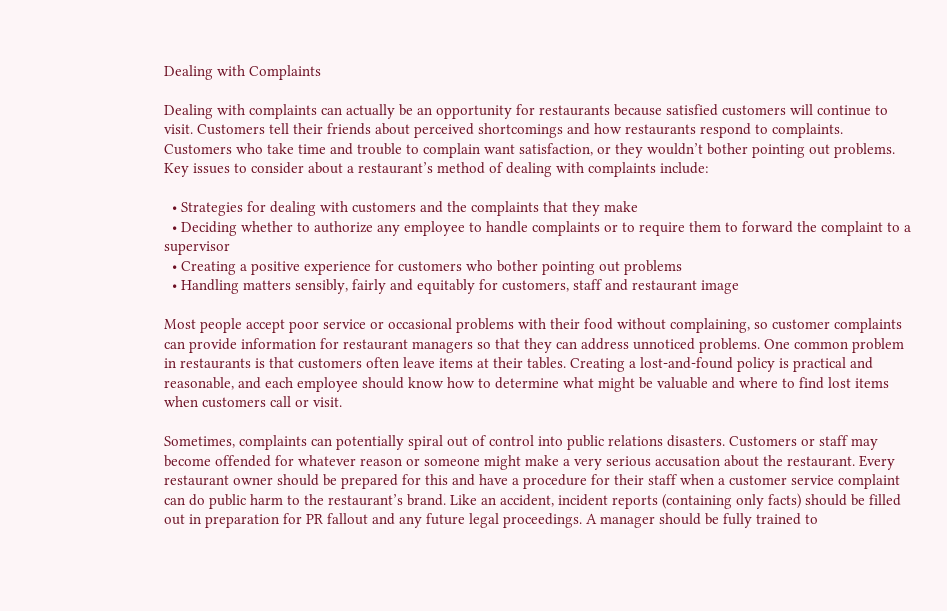Dealing with Complaints

Dealing with complaints can actually be an opportunity for restaurants because satisfied customers will continue to visit. Customers tell their friends about perceived shortcomings and how restaurants respond to complaints. Customers who take time and trouble to complain want satisfaction, or they wouldn’t bother pointing out problems. Key issues to consider about a restaurant’s method of dealing with complaints include:

  • Strategies for dealing with customers and the complaints that they make
  • Deciding whether to authorize any employee to handle complaints or to require them to forward the complaint to a supervisor
  • Creating a positive experience for customers who bother pointing out problems
  • Handling matters sensibly, fairly and equitably for customers, staff and restaurant image

Most people accept poor service or occasional problems with their food without complaining, so customer complaints can provide information for restaurant managers so that they can address unnoticed problems. One common problem in restaurants is that customers often leave items at their tables. Creating a lost-and-found policy is practical and reasonable, and each employee should know how to determine what might be valuable and where to find lost items when customers call or visit.

Sometimes, complaints can potentially spiral out of control into public relations disasters. Customers or staff may become offended for whatever reason or someone might make a very serious accusation about the restaurant. Every restaurant owner should be prepared for this and have a procedure for their staff when a customer service complaint can do public harm to the restaurant’s brand. Like an accident, incident reports (containing only facts) should be filled out in preparation for PR fallout and any future legal proceedings. A manager should be fully trained to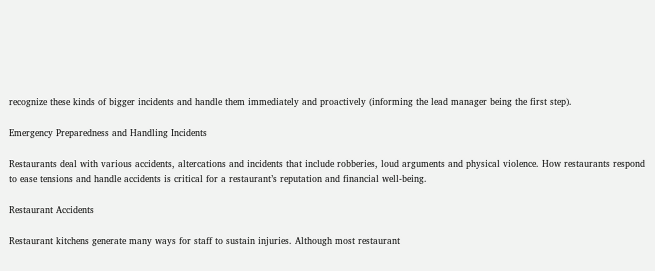recognize these kinds of bigger incidents and handle them immediately and proactively (informing the lead manager being the first step).

Emergency Preparedness and Handling Incidents

Restaurants deal with various accidents, altercations and incidents that include robberies, loud arguments and physical violence. How restaurants respond to ease tensions and handle accidents is critical for a restaurant’s reputation and financial well-being.

Restaurant Accidents

Restaurant kitchens generate many ways for staff to sustain injuries. Although most restaurant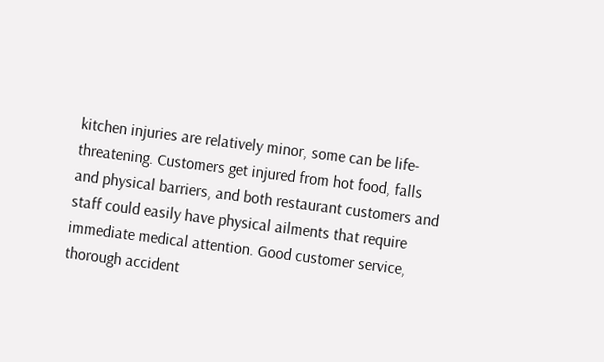kitchen injuries are relatively minor, some can be life-threatening. Customers get injured from hot food, falls and physical barriers, and both restaurant customers and staff could easily have physical ailments that require immediate medical attention. Good customer service, thorough accident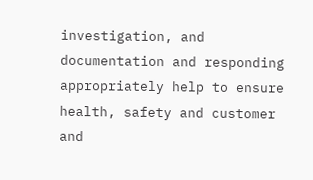investigation, and documentation and responding appropriately help to ensure health, safety and customer and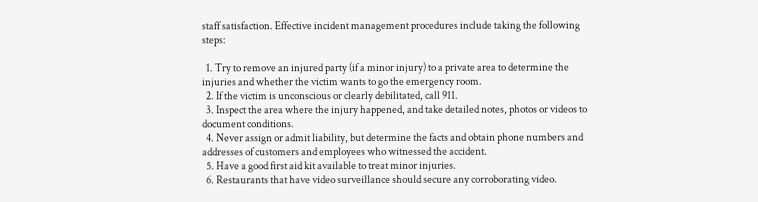staff satisfaction. Effective incident management procedures include taking the following steps:

  1. Try to remove an injured party (if a minor injury) to a private area to determine the injuries and whether the victim wants to go the emergency room.
  2. If the victim is unconscious or clearly debilitated, call 911.
  3. Inspect the area where the injury happened, and take detailed notes, photos or videos to document conditions.
  4. Never assign or admit liability, but determine the facts and obtain phone numbers and addresses of customers and employees who witnessed the accident.
  5. Have a good first aid kit available to treat minor injuries.
  6. Restaurants that have video surveillance should secure any corroborating video.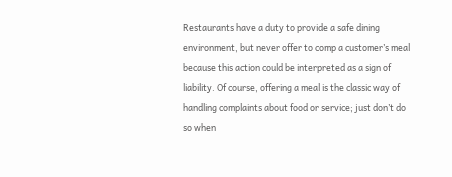Restaurants have a duty to provide a safe dining environment, but never offer to comp a customer’s meal because this action could be interpreted as a sign of liability. Of course, offering a meal is the classic way of handling complaints about food or service; just don’t do so when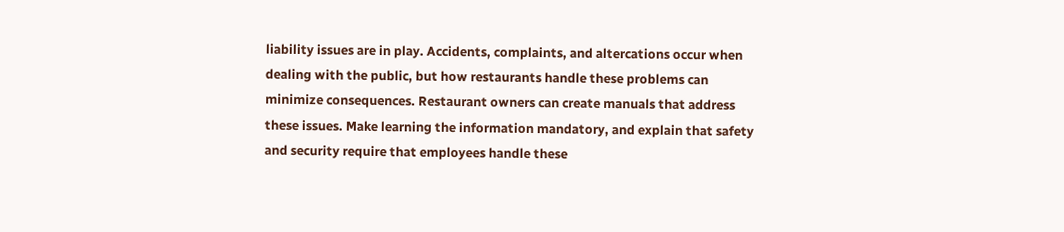liability issues are in play. Accidents, complaints, and altercations occur when dealing with the public, but how restaurants handle these problems can minimize consequences. Restaurant owners can create manuals that address these issues. Make learning the information mandatory, and explain that safety and security require that employees handle these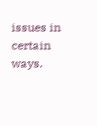issues in certain ways.